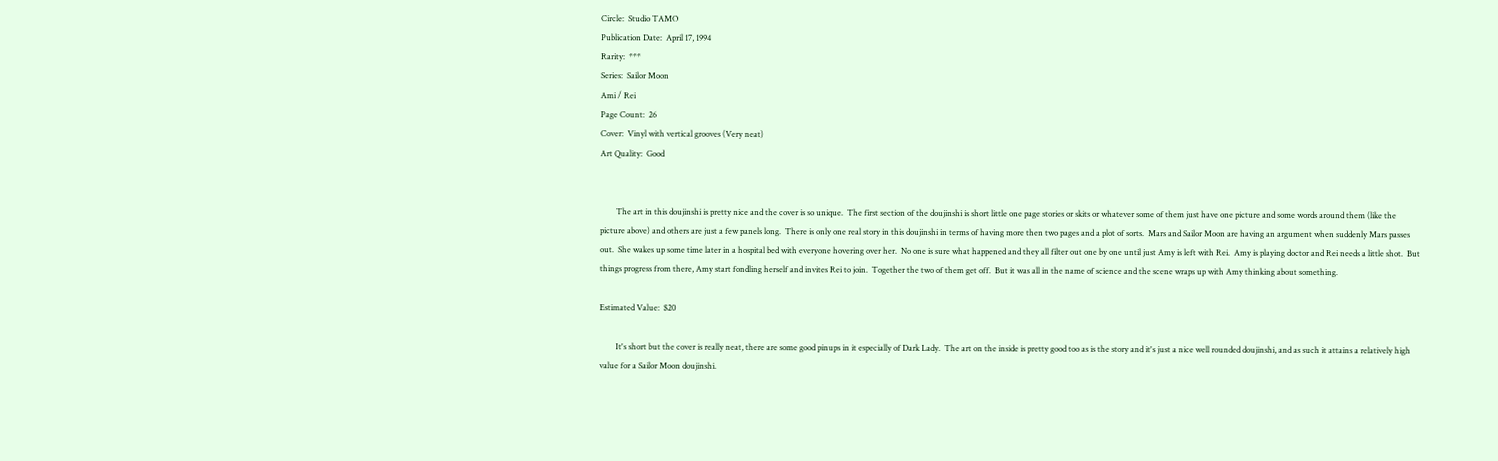Circle:  Studio TAMO
Publication Date:  April 17, 1994
Rarity:  ***
Series:  Sailor Moon
Ami / Rei
Page Count:  26
Cover:  Vinyl with vertical grooves (Very neat)
Art Quality:  Good


        The art in this doujinshi is pretty nice and the cover is so unique.  The first section of the doujinshi is short little one page stories or skits or whatever some of them just have one picture and some words around them (like the picture above) and others are just a few panels long.  There is only one real story in this doujinshi in terms of having more then two pages and a plot of sorts.  Mars and Sailor Moon are having an argument when suddenly Mars passes out.  She wakes up some time later in a hospital bed with everyone hovering over her.  No one is sure what happened and they all filter out one by one until just Amy is left with Rei.  Amy is playing doctor and Rei needs a little shot.  But things progress from there, Amy start fondling herself and invites Rei to join.  Together the two of them get off.  But it was all in the name of science and the scene wraps up with Amy thinking about something.

Estimated Value:  $20

        It's short but the cover is really neat, there are some good pinups in it especially of Dark Lady.  The art on the inside is pretty good too as is the story and it's just a nice well rounded doujinshi, and as such it attains a relatively high value for a Sailor Moon doujinshi.